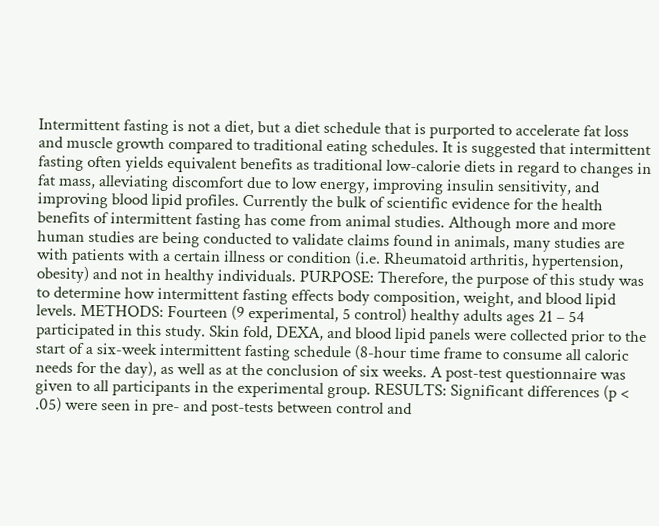Intermittent fasting is not a diet, but a diet schedule that is purported to accelerate fat loss and muscle growth compared to traditional eating schedules. It is suggested that intermittent fasting often yields equivalent benefits as traditional low-calorie diets in regard to changes in fat mass, alleviating discomfort due to low energy, improving insulin sensitivity, and improving blood lipid profiles. Currently the bulk of scientific evidence for the health benefits of intermittent fasting has come from animal studies. Although more and more human studies are being conducted to validate claims found in animals, many studies are with patients with a certain illness or condition (i.e. Rheumatoid arthritis, hypertension, obesity) and not in healthy individuals. PURPOSE: Therefore, the purpose of this study was to determine how intermittent fasting effects body composition, weight, and blood lipid levels. METHODS: Fourteen (9 experimental, 5 control) healthy adults ages 21 – 54 participated in this study. Skin fold, DEXA, and blood lipid panels were collected prior to the start of a six-week intermittent fasting schedule (8-hour time frame to consume all caloric needs for the day), as well as at the conclusion of six weeks. A post-test questionnaire was given to all participants in the experimental group. RESULTS: Significant differences (p < .05) were seen in pre- and post-tests between control and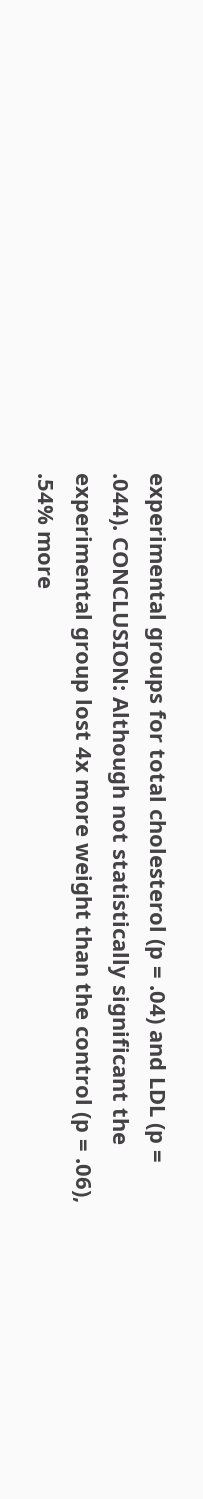experimental groups for total cholesterol (p = .04) and LDL (p = .044). CONCLUSION: Although not statistically significant the experimental group lost 4x more weight than the control (p = .06), .54% more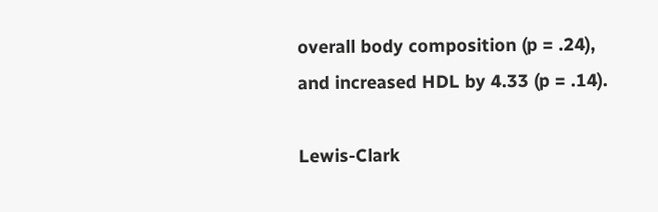overall body composition (p = .24), and increased HDL by 4.33 (p = .14).

Lewis-Clark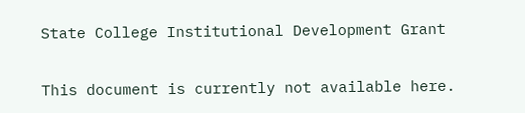State College Institutional Development Grant

This document is currently not available here.